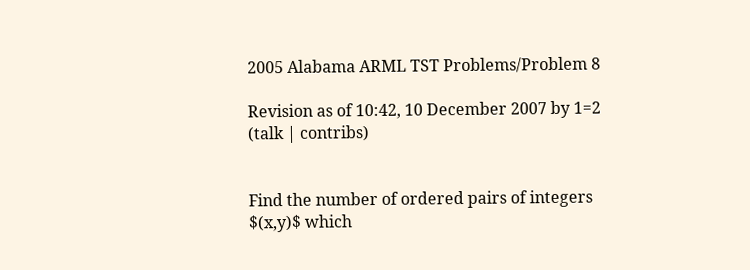2005 Alabama ARML TST Problems/Problem 8

Revision as of 10:42, 10 December 2007 by 1=2 (talk | contribs)


Find the number of ordered pairs of integers $(x,y)$ which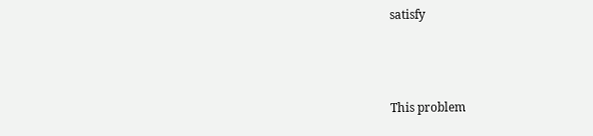satisfy



This problem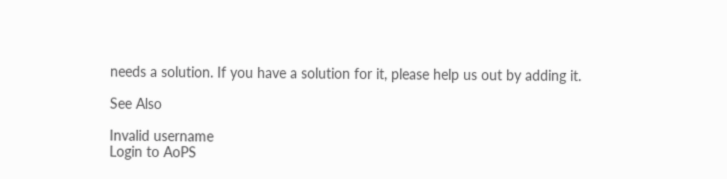needs a solution. If you have a solution for it, please help us out by adding it.

See Also

Invalid username
Login to AoPS